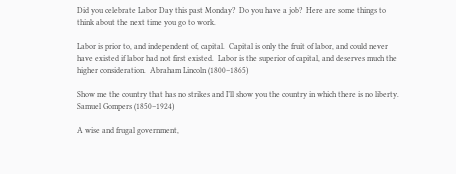Did you celebrate Labor Day this past Monday?  Do you have a job?  Here are some things to think about the next time you go to work.

Labor is prior to, and independent of, capital.  Capital is only the fruit of labor, and could never have existed if labor had not first existed.  Labor is the superior of capital, and deserves much the higher consideration.  Abraham Lincoln (1800–1865)

Show me the country that has no strikes and I’ll show you the country in which there is no liberty.  Samuel Gompers (1850–1924)

A wise and frugal government,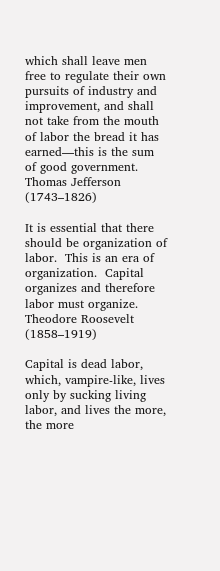which shall leave men free to regulate their own pursuits of industry and improvement, and shall not take from the mouth of labor the bread it has earned—this is the sum of good government.  Thomas Jefferson (1743–1826)

It is essential that there should be organization of labor.  This is an era of organization.  Capital organizes and therefore labor must organize.  Theodore Roosevelt (1858–1919)

Capital is dead labor, which, vampire-like, lives only by sucking living labor, and lives the more, the more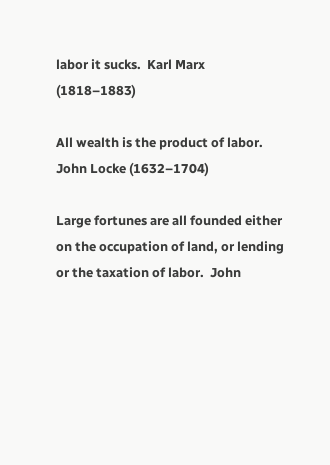labor it sucks.  Karl Marx (1818–1883)

All wealth is the product of labor.  John Locke (1632–1704)

Large fortunes are all founded either on the occupation of land, or lending or the taxation of labor.  John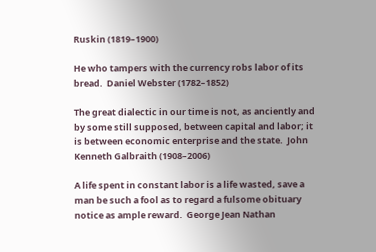Ruskin (1819–1900)

He who tampers with the currency robs labor of its bread.  Daniel Webster (1782–1852)

The great dialectic in our time is not, as anciently and by some still supposed, between capital and labor; it is between economic enterprise and the state.  John Kenneth Galbraith (1908–2006)

A life spent in constant labor is a life wasted, save a man be such a fool as to regard a fulsome obituary notice as ample reward.  George Jean Nathan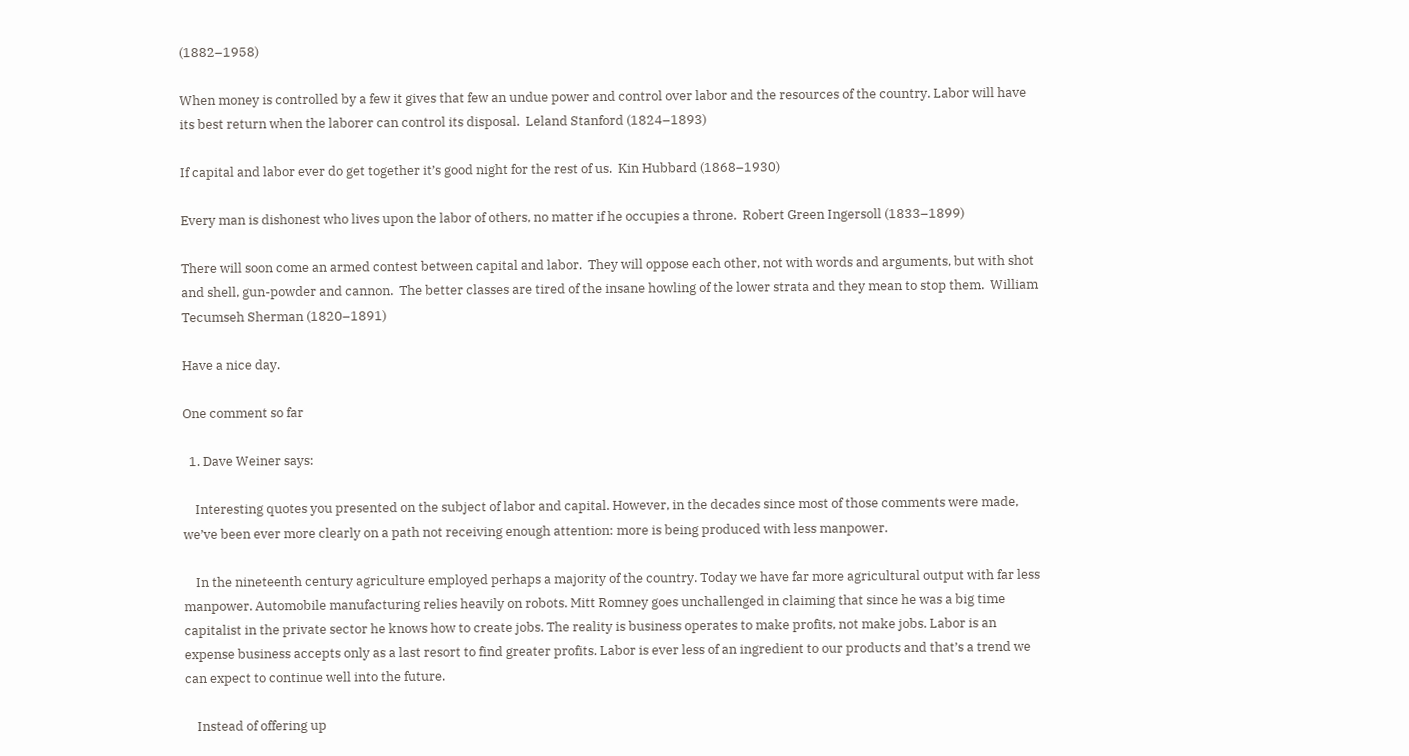(1882–1958)

When money is controlled by a few it gives that few an undue power and control over labor and the resources of the country. Labor will have its best return when the laborer can control its disposal.  Leland Stanford (1824–1893)

If capital and labor ever do get together it’s good night for the rest of us.  Kin Hubbard (1868–1930)

Every man is dishonest who lives upon the labor of others, no matter if he occupies a throne.  Robert Green Ingersoll (1833–1899)

There will soon come an armed contest between capital and labor.  They will oppose each other, not with words and arguments, but with shot and shell, gun-powder and cannon.  The better classes are tired of the insane howling of the lower strata and they mean to stop them.  William Tecumseh Sherman (1820–1891)

Have a nice day.

One comment so far

  1. Dave Weiner says:

    Interesting quotes you presented on the subject of labor and capital. However, in the decades since most of those comments were made, we’ve been ever more clearly on a path not receiving enough attention: more is being produced with less manpower.

    In the nineteenth century agriculture employed perhaps a majority of the country. Today we have far more agricultural output with far less manpower. Automobile manufacturing relies heavily on robots. Mitt Romney goes unchallenged in claiming that since he was a big time capitalist in the private sector he knows how to create jobs. The reality is business operates to make profits, not make jobs. Labor is an expense business accepts only as a last resort to find greater profits. Labor is ever less of an ingredient to our products and that’s a trend we can expect to continue well into the future.

    Instead of offering up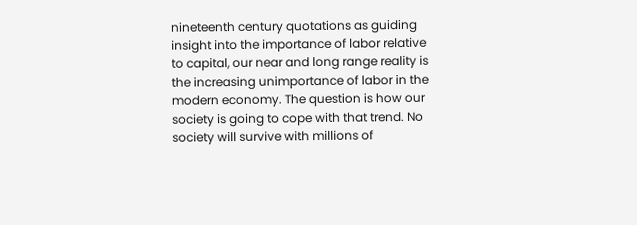nineteenth century quotations as guiding insight into the importance of labor relative to capital, our near and long range reality is the increasing unimportance of labor in the modern economy. The question is how our society is going to cope with that trend. No society will survive with millions of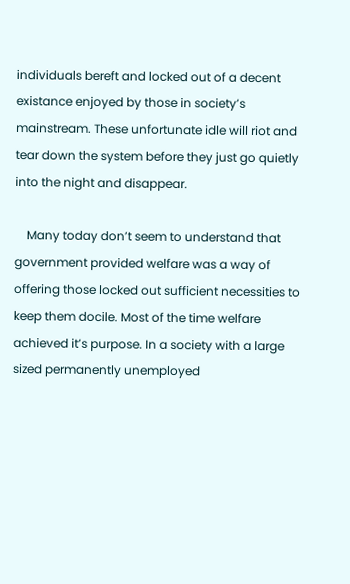individuals bereft and locked out of a decent existance enjoyed by those in society’s mainstream. These unfortunate idle will riot and tear down the system before they just go quietly into the night and disappear.

    Many today don’t seem to understand that government provided welfare was a way of offering those locked out sufficient necessities to keep them docile. Most of the time welfare achieved it’s purpose. In a society with a large sized permanently unemployed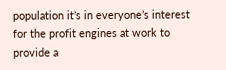population it’s in everyone’s interest for the profit engines at work to provide a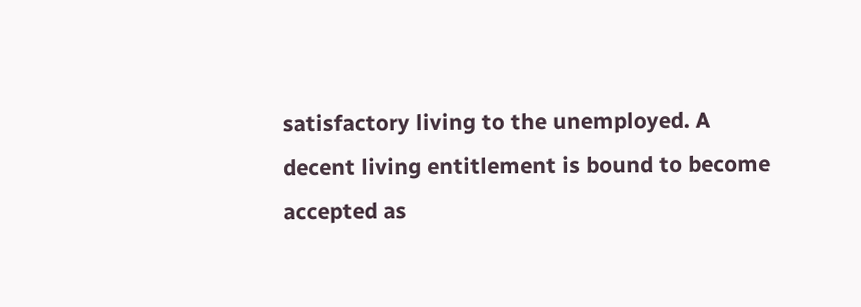satisfactory living to the unemployed. A decent living entitlement is bound to become accepted as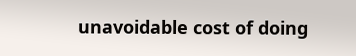unavoidable cost of doing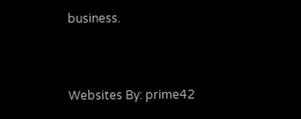business.


Websites By: prime42